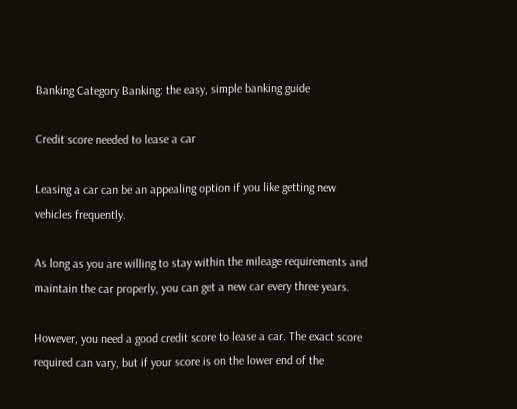Banking Category Banking: the easy, simple banking guide

Credit score needed to lease a car

Leasing a car can be an appealing option if you like getting new vehicles frequently.

As long as you are willing to stay within the mileage requirements and maintain the car properly, you can get a new car every three years.

However, you need a good credit score to lease a car. The exact score required can vary, but if your score is on the lower end of the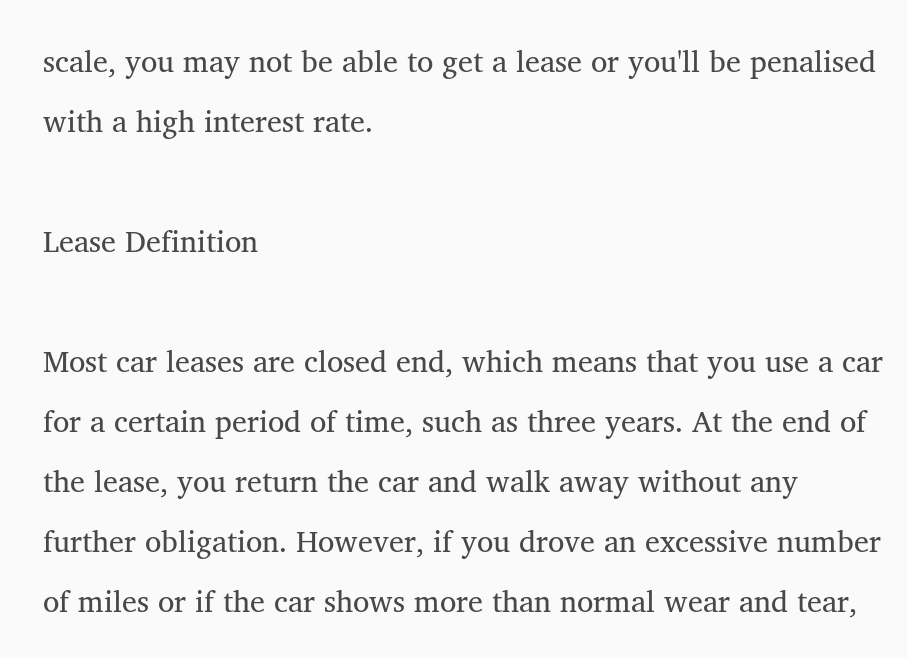scale, you may not be able to get a lease or you'll be penalised with a high interest rate.

Lease Definition

Most car leases are closed end, which means that you use a car for a certain period of time, such as three years. At the end of the lease, you return the car and walk away without any further obligation. However, if you drove an excessive number of miles or if the car shows more than normal wear and tear,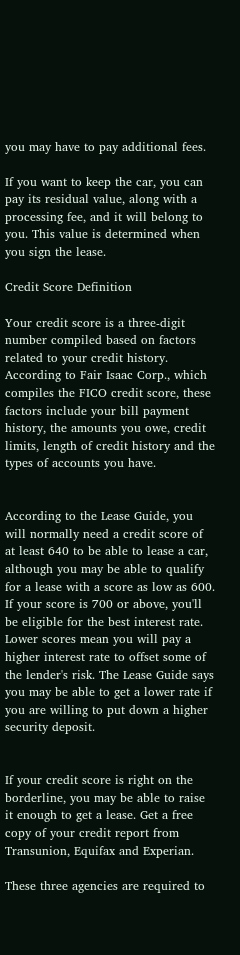you may have to pay additional fees.

If you want to keep the car, you can pay its residual value, along with a processing fee, and it will belong to you. This value is determined when you sign the lease.

Credit Score Definition

Your credit score is a three-digit number compiled based on factors related to your credit history. According to Fair Isaac Corp., which compiles the FICO credit score, these factors include your bill payment history, the amounts you owe, credit limits, length of credit history and the types of accounts you have.


According to the Lease Guide, you will normally need a credit score of at least 640 to be able to lease a car, although you may be able to qualify for a lease with a score as low as 600. If your score is 700 or above, you'll be eligible for the best interest rate. Lower scores mean you will pay a higher interest rate to offset some of the lender's risk. The Lease Guide says you may be able to get a lower rate if you are willing to put down a higher security deposit.


If your credit score is right on the borderline, you may be able to raise it enough to get a lease. Get a free copy of your credit report from Transunion, Equifax and Experian.

These three agencies are required to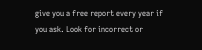give you a free report every year if you ask. Look for incorrect or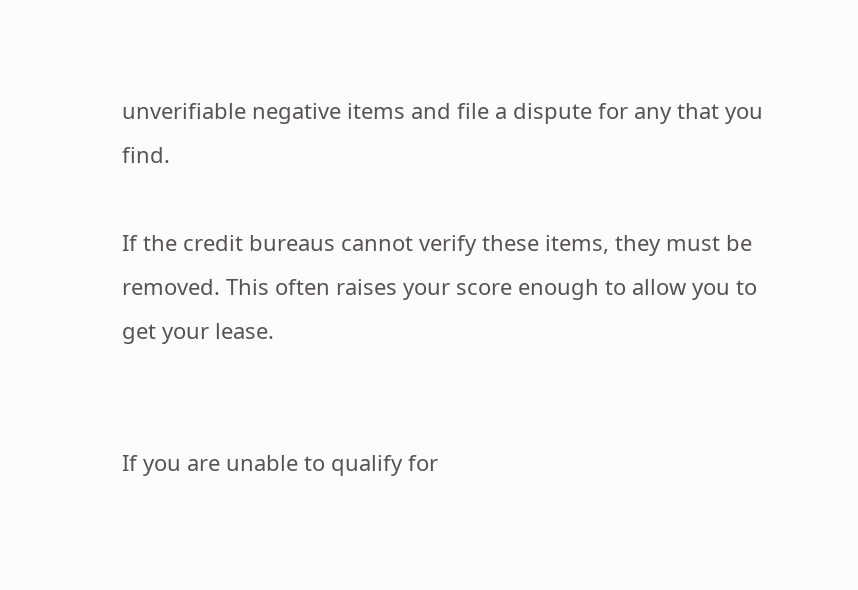unverifiable negative items and file a dispute for any that you find.

If the credit bureaus cannot verify these items, they must be removed. This often raises your score enough to allow you to get your lease.


If you are unable to qualify for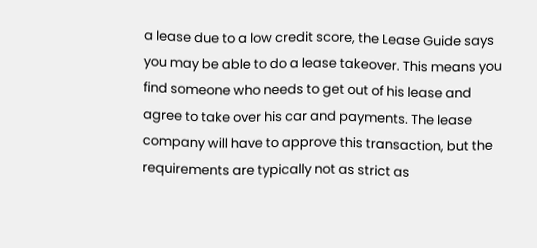a lease due to a low credit score, the Lease Guide says you may be able to do a lease takeover. This means you find someone who needs to get out of his lease and agree to take over his car and payments. The lease company will have to approve this transaction, but the requirements are typically not as strict as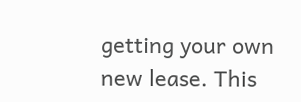getting your own new lease. This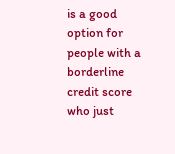is a good option for people with a borderline credit score who just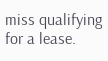miss qualifying for a lease.